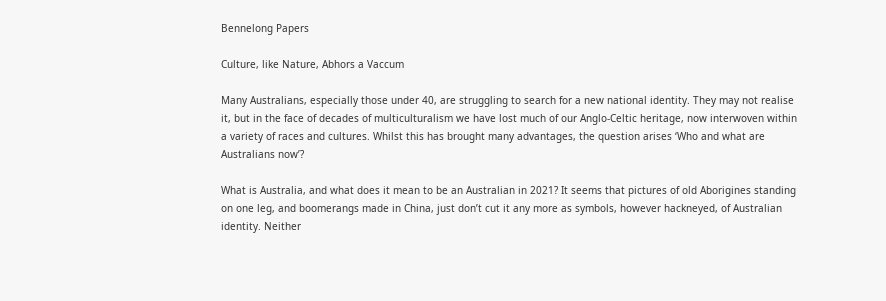Bennelong Papers

Culture, like Nature, Abhors a Vaccum

Many Australians, especially those under 40, are struggling to search for a new national identity. They may not realise it, but in the face of decades of multiculturalism we have lost much of our Anglo-Celtic heritage, now interwoven within a variety of races and cultures. Whilst this has brought many advantages, the question arises ‘Who and what are Australians now’?

What is Australia, and what does it mean to be an Australian in 2021? It seems that pictures of old Aborigines standing on one leg, and boomerangs made in China, just don’t cut it any more as symbols, however hackneyed, of Australian identity. Neither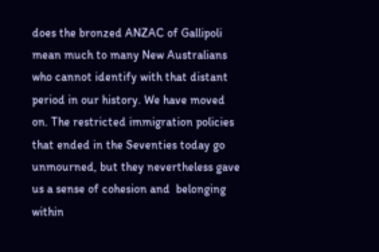does the bronzed ANZAC of Gallipoli mean much to many New Australians who cannot identify with that distant period in our history. We have moved on. The restricted immigration policies that ended in the Seventies today go unmourned, but they nevertheless gave us a sense of cohesion and  belonging within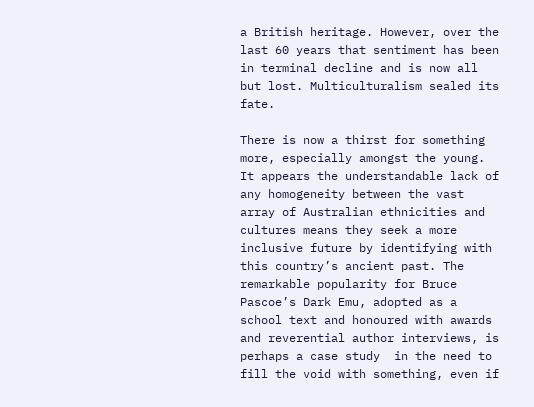a British heritage. However, over the last 60 years that sentiment has been in terminal decline and is now all but lost. Multiculturalism sealed its fate.

There is now a thirst for something more, especially amongst the young. It appears the understandable lack of any homogeneity between the vast array of Australian ethnicities and cultures means they seek a more inclusive future by identifying with this country’s ancient past. The remarkable popularity for Bruce Pascoe’s Dark Emu, adopted as a school text and honoured with awards and reverential author interviews, is perhaps a case study  in the need to fill the void with something, even if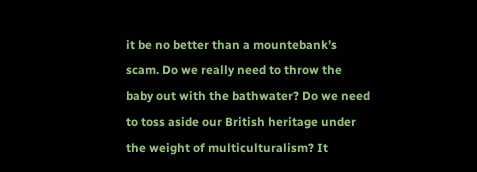it be no better than a mountebank’s scam. Do we really need to throw the baby out with the bathwater? Do we need to toss aside our British heritage under the weight of multiculturalism? It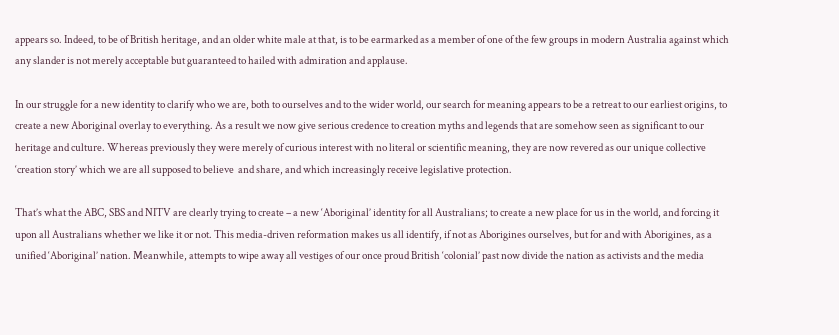appears so. Indeed, to be of British heritage, and an older white male at that, is to be earmarked as a member of one of the few groups in modern Australia against which any slander is not merely acceptable but guaranteed to hailed with admiration and applause.

In our struggle for a new identity to clarify who we are, both to ourselves and to the wider world, our search for meaning appears to be a retreat to our earliest origins, to create a new Aboriginal overlay to everything. As a result we now give serious credence to creation myths and legends that are somehow seen as significant to our heritage and culture. Whereas previously they were merely of curious interest with no literal or scientific meaning, they are now revered as our unique collective ‘creation story’ which we are all supposed to believe  and share, and which increasingly receive legislative protection.

That’s what the ABC, SBS and NITV are clearly trying to create – a new ‘Aboriginal’ identity for all Australians; to create a new place for us in the world, and forcing it upon all Australians whether we like it or not. This media-driven reformation makes us all identify, if not as Aborigines ourselves, but for and with Aborigines, as a unified ‘Aboriginal’ nation. Meanwhile, attempts to wipe away all vestiges of our once proud British ‘colonial’ past now divide the nation as activists and the media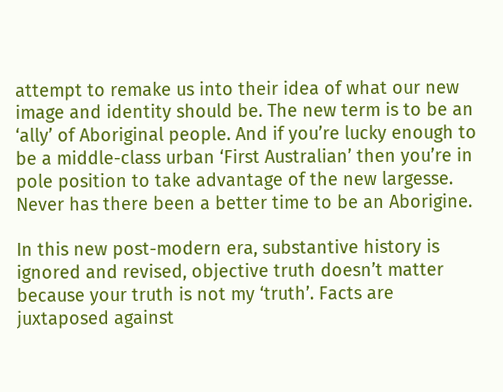attempt to remake us into their idea of what our new image and identity should be. The new term is to be an ‘ally’ of Aboriginal people. And if you’re lucky enough to be a middle-class urban ‘First Australian’ then you’re in pole position to take advantage of the new largesse. Never has there been a better time to be an Aborigine.

In this new post-modern era, substantive history is ignored and revised, objective truth doesn’t matter because your truth is not my ‘truth’. Facts are juxtaposed against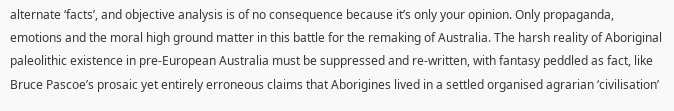alternate ‘facts’, and objective analysis is of no consequence because it’s only your opinion. Only propaganda, emotions and the moral high ground matter in this battle for the remaking of Australia. The harsh reality of Aboriginal paleolithic existence in pre-European Australia must be suppressed and re-written, with fantasy peddled as fact, like Bruce Pascoe’s prosaic yet entirely erroneous claims that Aborigines lived in a settled organised agrarian ‘civilisation’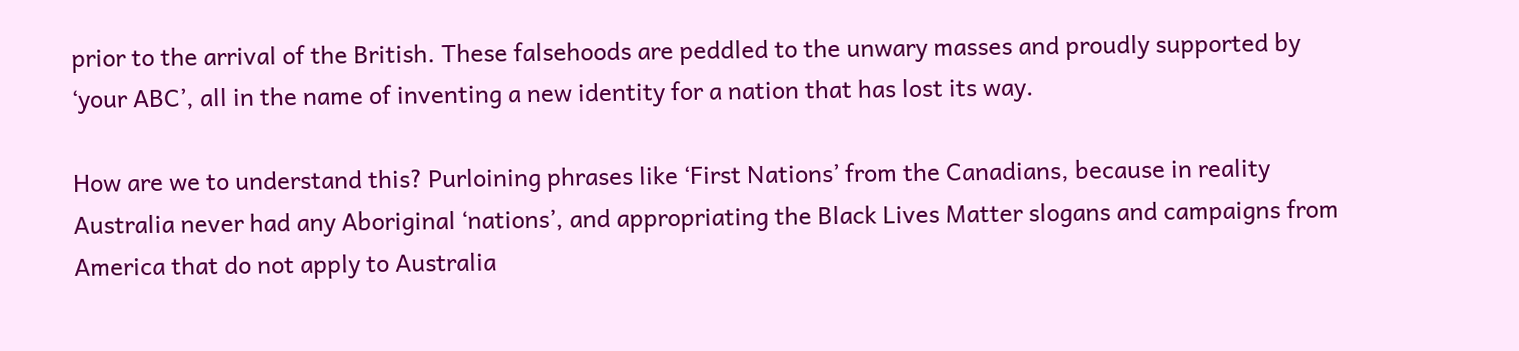prior to the arrival of the British. These falsehoods are peddled to the unwary masses and proudly supported by ‘your ABC’, all in the name of inventing a new identity for a nation that has lost its way.

How are we to understand this? Purloining phrases like ‘First Nations’ from the Canadians, because in reality Australia never had any Aboriginal ‘nations’, and appropriating the Black Lives Matter slogans and campaigns from America that do not apply to Australia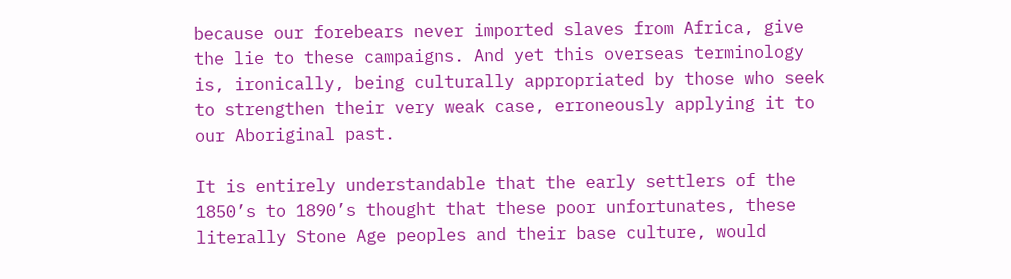because our forebears never imported slaves from Africa, give the lie to these campaigns. And yet this overseas terminology is, ironically, being culturally appropriated by those who seek to strengthen their very weak case, erroneously applying it to our Aboriginal past.

It is entirely understandable that the early settlers of the 1850’s to 1890’s thought that these poor unfortunates, these literally Stone Age peoples and their base culture, would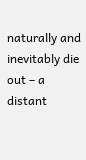naturally and inevitably die out – a distant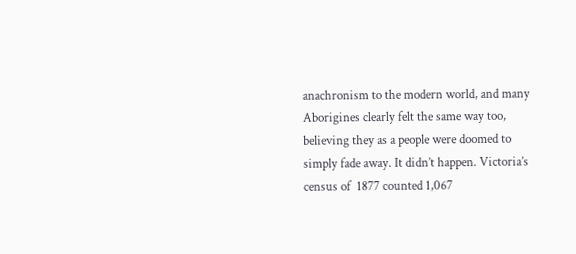anachronism to the modern world, and many Aborigines clearly felt the same way too, believing they as a people were doomed to simply fade away. It didn’t happen. Victoria’s census of  1877 counted 1,067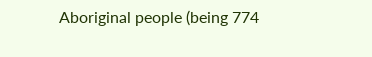Aboriginal people (being 774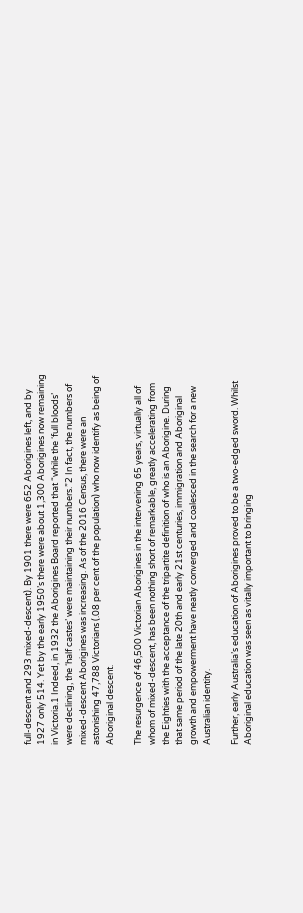full-descent and 293 mixed-descent). By 1901 there were 652 Aborigines left, and by 1927 only 514. Yet by the early 1950’s there were about 1,300 Aborigines now remaining in Victoria.1 Indeed, in 1932 the Aborigines Board reported that “while the ‘full bloods’ were declining, the ‘half castes’ were maintaining their numbers.”2 In fact, the numbers of mixed-descent Aborigines was increasing. As of the 2016 Census, there were an astonishing 47,788 Victorians (.08 per cent of the population) who now identify as being of Aboriginal descent.

The resurgence of 46,500 Victorian Aborigines in the intervening 65 years, virtually all of whom of mixed-descent, has been nothing short of remarkable, greatly accelerating from the Eighties with the acceptance of the tripartite definition of who is an Aborigine. During that same period of the late 20th and early 21st centuries, immigration and Aboriginal growth and empowerment have neatly converged and coalesced in the search for a new Australian identity.

Further, early Australia’s education of Aborigines proved to be a two-edged sword. Whilst Aboriginal education was seen as vitally important to bringing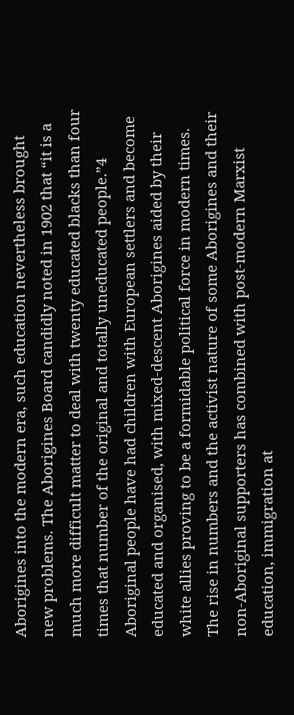Aborigines into the modern era, such education nevertheless brought new problems. The Aborigines Board candidly noted in 1902 that “it is a much more difficult matter to deal with twenty educated blacks than four times that number of the original and totally uneducated people.”4 Aboriginal people have had children with European settlers and become educated and organised, with mixed-descent Aborigines aided by their white allies proving to be a formidable political force in modern times. The rise in numbers and the activist nature of some Aborigines and their non-Aboriginal supporters has combined with post-modern Marxist education, immigration at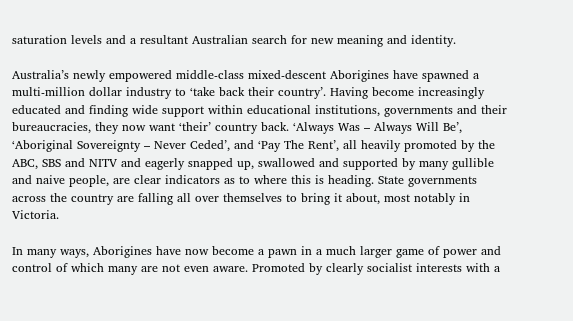saturation levels and a resultant Australian search for new meaning and identity.

Australia’s newly empowered middle-class mixed-descent Aborigines have spawned a multi-million dollar industry to ‘take back their country’. Having become increasingly educated and finding wide support within educational institutions, governments and their bureaucracies, they now want ‘their’ country back. ‘Always Was – Always Will Be’, ‘Aboriginal Sovereignty – Never Ceded’, and ‘Pay The Rent’, all heavily promoted by the ABC, SBS and NITV and eagerly snapped up, swallowed and supported by many gullible and naive people, are clear indicators as to where this is heading. State governments across the country are falling all over themselves to bring it about, most notably in Victoria.

In many ways, Aborigines have now become a pawn in a much larger game of power and control of which many are not even aware. Promoted by clearly socialist interests with a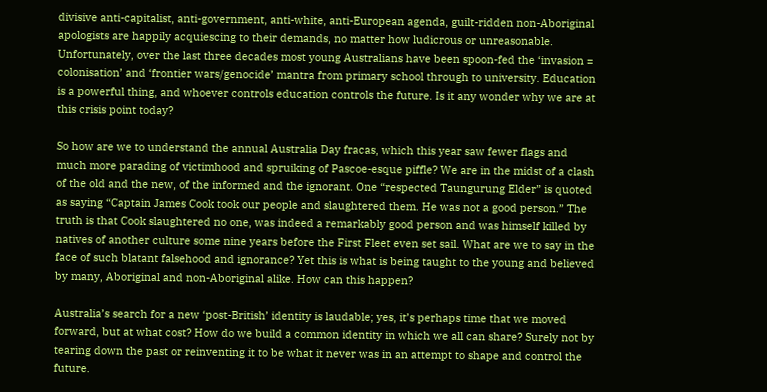divisive anti-capitalist, anti-government, anti-white, anti-European agenda, guilt-ridden non-Aboriginal apologists are happily acquiescing to their demands, no matter how ludicrous or unreasonable. Unfortunately, over the last three decades most young Australians have been spoon-fed the ‘invasion = colonisation’ and ‘frontier wars/genocide’ mantra from primary school through to university. Education is a powerful thing, and whoever controls education controls the future. Is it any wonder why we are at this crisis point today?

So how are we to understand the annual Australia Day fracas, which this year saw fewer flags and much more parading of victimhood and spruiking of Pascoe-esque piffle? We are in the midst of a clash of the old and the new, of the informed and the ignorant. One “respected Taungurung Elder” is quoted as saying “Captain James Cook took our people and slaughtered them. He was not a good person.” The truth is that Cook slaughtered no one, was indeed a remarkably good person and was himself killed by natives of another culture some nine years before the First Fleet even set sail. What are we to say in the face of such blatant falsehood and ignorance? Yet this is what is being taught to the young and believed by many, Aboriginal and non-Aboriginal alike. How can this happen?

Australia’s search for a new ‘post-British’ identity is laudable; yes, it’s perhaps time that we moved forward, but at what cost? How do we build a common identity in which we all can share? Surely not by tearing down the past or reinventing it to be what it never was in an attempt to shape and control the future.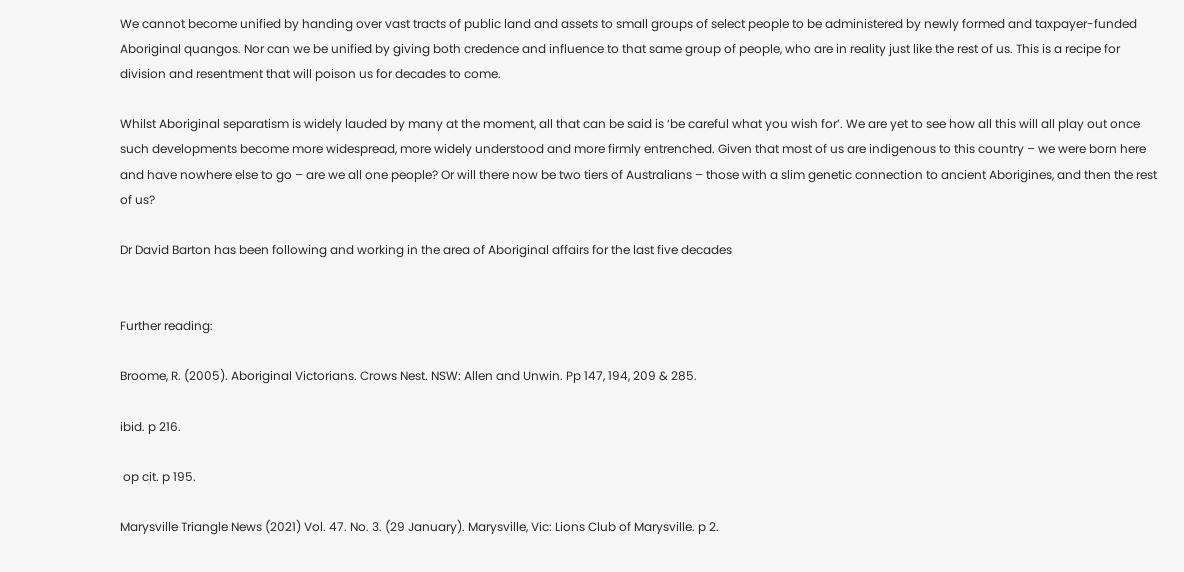We cannot become unified by handing over vast tracts of public land and assets to small groups of select people to be administered by newly formed and taxpayer-funded Aboriginal quangos. Nor can we be unified by giving both credence and influence to that same group of people, who are in reality just like the rest of us. This is a recipe for division and resentment that will poison us for decades to come.

Whilst Aboriginal separatism is widely lauded by many at the moment, all that can be said is ‘be careful what you wish for’. We are yet to see how all this will all play out once such developments become more widespread, more widely understood and more firmly entrenched. Given that most of us are indigenous to this country – we were born here and have nowhere else to go – are we all one people? Or will there now be two tiers of Australians – those with a slim genetic connection to ancient Aborigines, and then the rest of us?

Dr David Barton has been following and working in the area of Aboriginal affairs for the last five decades


Further reading:

Broome, R. (2005). Aboriginal Victorians. Crows Nest. NSW: Allen and Unwin. Pp 147, 194, 209 & 285.

ibid. p 216.

 op cit. p 195.

Marysville Triangle News (2021) Vol. 47. No. 3. (29 January). Marysville, Vic: Lions Club of Marysville. p 2.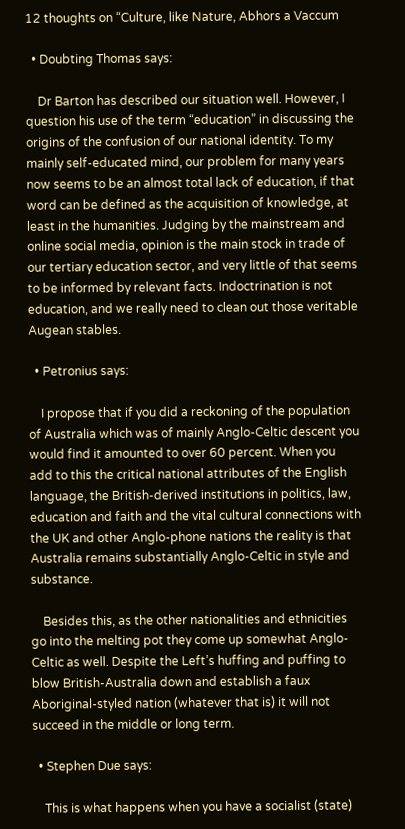12 thoughts on “Culture, like Nature, Abhors a Vaccum

  • Doubting Thomas says:

    Dr Barton has described our situation well. However, I question his use of the term “education” in discussing the origins of the confusion of our national identity. To my mainly self-educated mind, our problem for many years now seems to be an almost total lack of education, if that word can be defined as the acquisition of knowledge, at least in the humanities. Judging by the mainstream and online social media, opinion is the main stock in trade of our tertiary education sector, and very little of that seems to be informed by relevant facts. Indoctrination is not education, and we really need to clean out those veritable Augean stables.

  • Petronius says:

    I propose that if you did a reckoning of the population of Australia which was of mainly Anglo-Celtic descent you would find it amounted to over 60 percent. When you add to this the critical national attributes of the English language, the British-derived institutions in politics, law, education and faith and the vital cultural connections with the UK and other Anglo-phone nations the reality is that Australia remains substantially Anglo-Celtic in style and substance.

    Besides this, as the other nationalities and ethnicities go into the melting pot they come up somewhat Anglo-Celtic as well. Despite the Left’s huffing and puffing to blow British-Australia down and establish a faux Aboriginal-styled nation (whatever that is) it will not succeed in the middle or long term.

  • Stephen Due says:

    This is what happens when you have a socialist (state)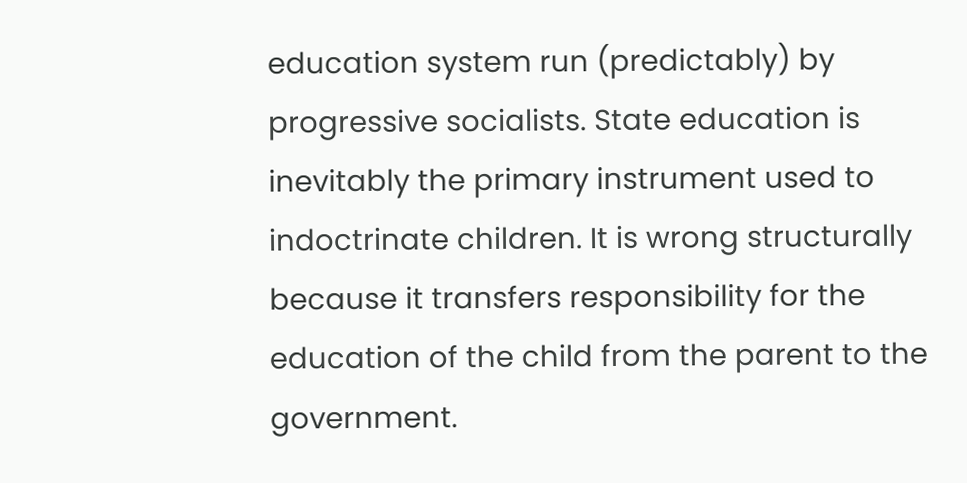education system run (predictably) by progressive socialists. State education is inevitably the primary instrument used to indoctrinate children. It is wrong structurally because it transfers responsibility for the education of the child from the parent to the government.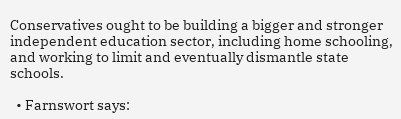Conservatives ought to be building a bigger and stronger independent education sector, including home schooling, and working to limit and eventually dismantle state schools.

  • Farnswort says: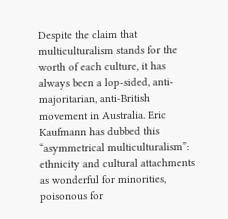Despite the claim that multiculturalism stands for the worth of each culture, it has always been a lop-sided, anti-majoritarian, anti-British movement in Australia. Eric Kaufmann has dubbed this “asymmetrical multiculturalism”: ethnicity and cultural attachments as wonderful for minorities, poisonous for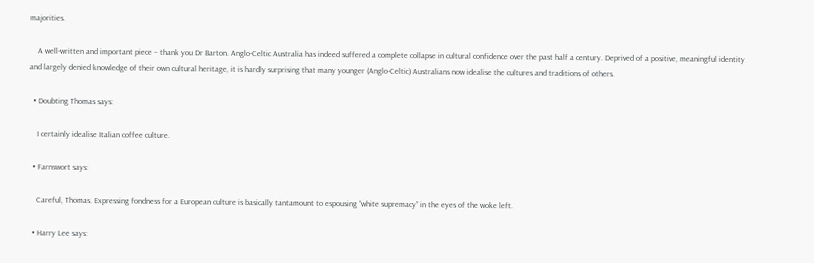majorities.

    A well-written and important piece – thank you Dr Barton. Anglo-Celtic Australia has indeed suffered a complete collapse in cultural confidence over the past half a century. Deprived of a positive, meaningful identity and largely denied knowledge of their own cultural heritage, it is hardly surprising that many younger (Anglo-Celtic) Australians now idealise the cultures and traditions of others.

  • Doubting Thomas says:

    I certainly idealise Italian coffee culture.

  • Farnswort says:

    Careful, Thomas. Expressing fondness for a European culture is basically tantamount to espousing “white supremacy” in the eyes of the woke left.

  • Harry Lee says: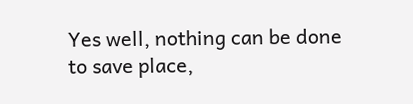Yes well, nothing can be done to save place,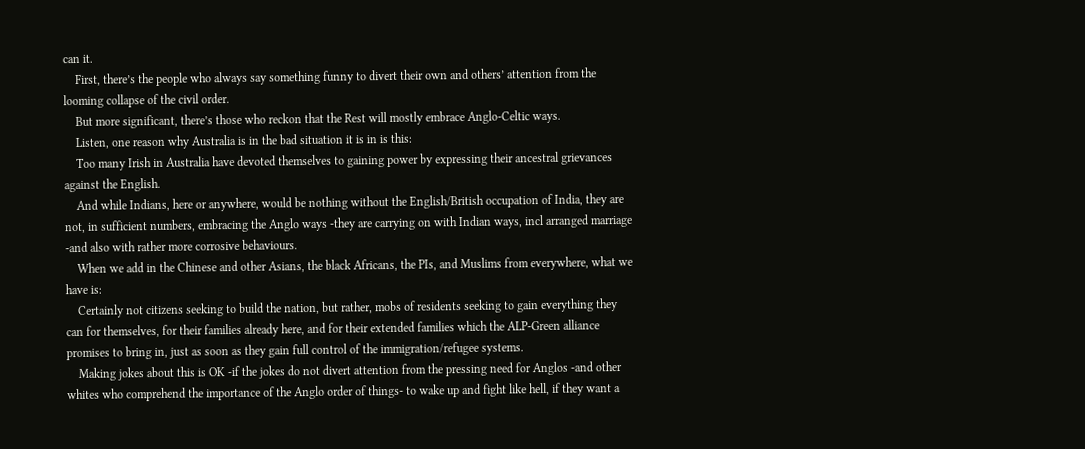can it.
    First, there’s the people who always say something funny to divert their own and others’ attention from the looming collapse of the civil order.
    But more significant, there’s those who reckon that the Rest will mostly embrace Anglo-Celtic ways.
    Listen, one reason why Australia is in the bad situation it is in is this:
    Too many Irish in Australia have devoted themselves to gaining power by expressing their ancestral grievances against the English.
    And while Indians, here or anywhere, would be nothing without the English/British occupation of India, they are not, in sufficient numbers, embracing the Anglo ways -they are carrying on with Indian ways, incl arranged marriage -and also with rather more corrosive behaviours.
    When we add in the Chinese and other Asians, the black Africans, the PIs, and Muslims from everywhere, what we have is:
    Certainly not citizens seeking to build the nation, but rather, mobs of residents seeking to gain everything they can for themselves, for their families already here, and for their extended families which the ALP-Green alliance promises to bring in, just as soon as they gain full control of the immigration/refugee systems.
    Making jokes about this is OK -if the jokes do not divert attention from the pressing need for Anglos -and other whites who comprehend the importance of the Anglo order of things- to wake up and fight like hell, if they want a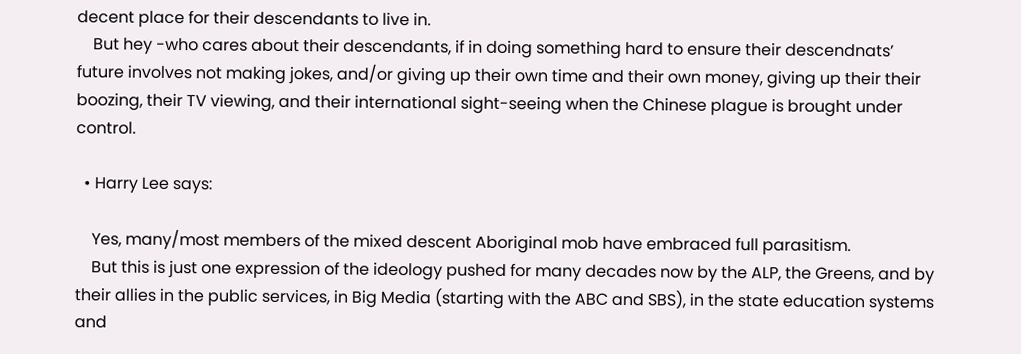decent place for their descendants to live in.
    But hey -who cares about their descendants, if in doing something hard to ensure their descendnats’ future involves not making jokes, and/or giving up their own time and their own money, giving up their their boozing, their TV viewing, and their international sight-seeing when the Chinese plague is brought under control.

  • Harry Lee says:

    Yes, many/most members of the mixed descent Aboriginal mob have embraced full parasitism.
    But this is just one expression of the ideology pushed for many decades now by the ALP, the Greens, and by their allies in the public services, in Big Media (starting with the ABC and SBS), in the state education systems and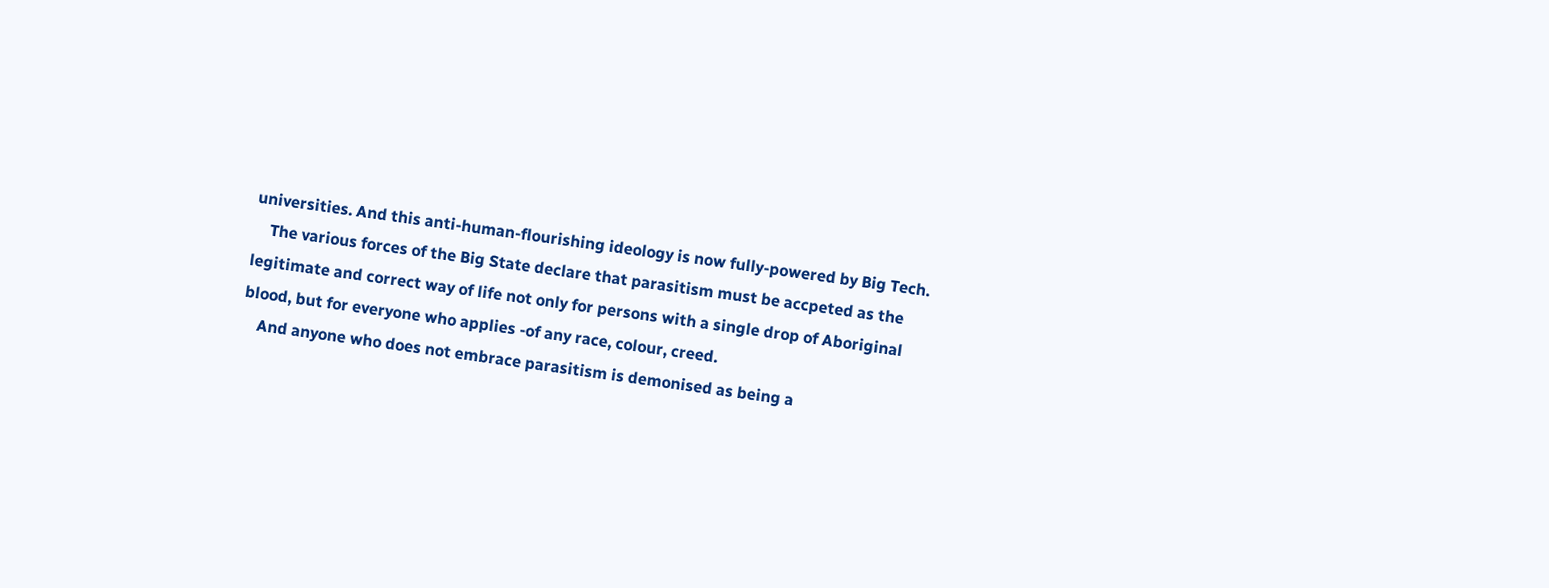universities. And this anti-human-flourishing ideology is now fully-powered by Big Tech.
    The various forces of the Big State declare that parasitism must be accpeted as the legitimate and correct way of life not only for persons with a single drop of Aboriginal blood, but for everyone who applies -of any race, colour, creed.
    And anyone who does not embrace parasitism is demonised as being a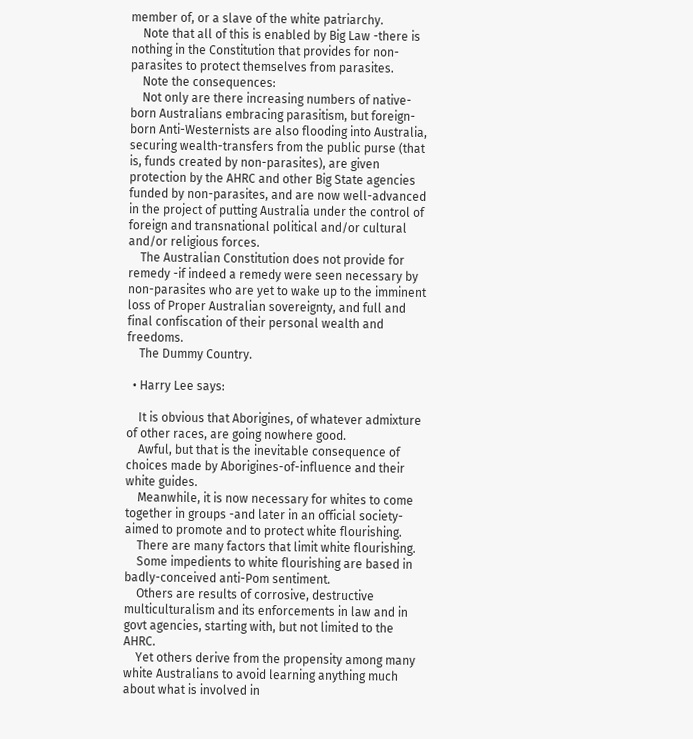member of, or a slave of the white patriarchy.
    Note that all of this is enabled by Big Law -there is nothing in the Constitution that provides for non-parasites to protect themselves from parasites.
    Note the consequences:
    Not only are there increasing numbers of native-born Australians embracing parasitism, but foreign-born Anti-Westernists are also flooding into Australia, securing wealth-transfers from the public purse (that is, funds created by non-parasites), are given protection by the AHRC and other Big State agencies funded by non-parasites, and are now well-advanced in the project of putting Australia under the control of foreign and transnational political and/or cultural and/or religious forces.
    The Australian Constitution does not provide for remedy -if indeed a remedy were seen necessary by non-parasites who are yet to wake up to the imminent loss of Proper Australian sovereignty, and full and final confiscation of their personal wealth and freedoms.
    The Dummy Country.

  • Harry Lee says:

    It is obvious that Aborigines, of whatever admixture of other races, are going nowhere good.
    Awful, but that is the inevitable consequence of choices made by Aborigines-of-influence and their white guides.
    Meanwhile, it is now necessary for whites to come together in groups -and later in an official society- aimed to promote and to protect white flourishing.
    There are many factors that limit white flourishing.
    Some impedients to white flourishing are based in badly-conceived anti-Pom sentiment.
    Others are results of corrosive, destructive multiculturalism and its enforcements in law and in govt agencies, starting with, but not limited to the AHRC.
    Yet others derive from the propensity among many white Australians to avoid learning anything much about what is involved in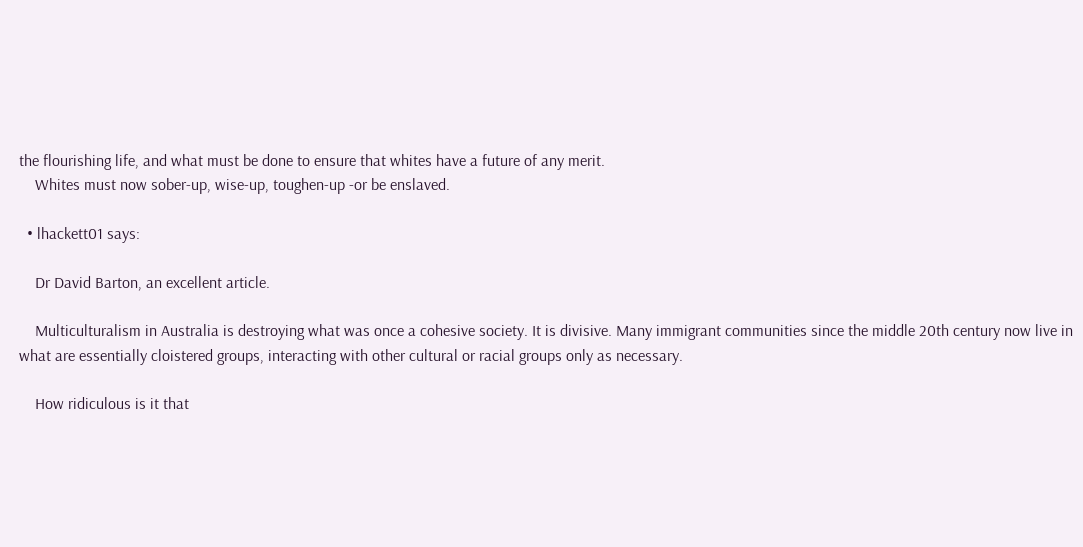the flourishing life, and what must be done to ensure that whites have a future of any merit.
    Whites must now sober-up, wise-up, toughen-up -or be enslaved.

  • lhackett01 says:

    Dr David Barton, an excellent article.

    Multiculturalism in Australia is destroying what was once a cohesive society. It is divisive. Many immigrant communities since the middle 20th century now live in what are essentially cloistered groups, interacting with other cultural or racial groups only as necessary.

    How ridiculous is it that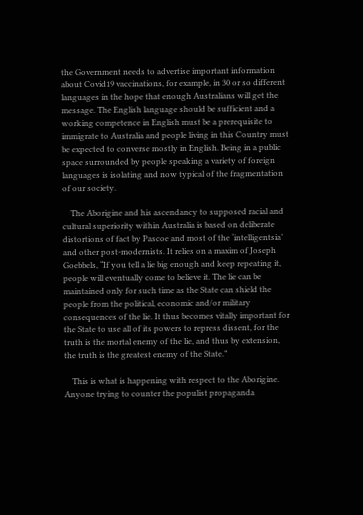the Government needs to advertise important information about Covid19 vaccinations, for example, in 30 or so different languages in the hope that enough Australians will get the message. The English language should be sufficient and a working competence in English must be a prerequisite to immigrate to Australia and people living in this Country must be expected to converse mostly in English. Being in a public space surrounded by people speaking a variety of foreign languages is isolating and now typical of the fragmentation of our society.

    The Aborigine and his ascendancy to supposed racial and cultural superiority within Australia is based on deliberate distortions of fact by Pascoe and most of the ‘intelligentsia’ and other post-modernists. It relies on a maxim of Joseph Goebbels, “If you tell a lie big enough and keep repeating it, people will eventually come to believe it. The lie can be maintained only for such time as the State can shield the people from the political, economic and/or military consequences of the lie. It thus becomes vitally important for the State to use all of its powers to repress dissent, for the truth is the mortal enemy of the lie, and thus by extension, the truth is the greatest enemy of the State.”

    This is what is happening with respect to the Aborigine. Anyone trying to counter the populist propaganda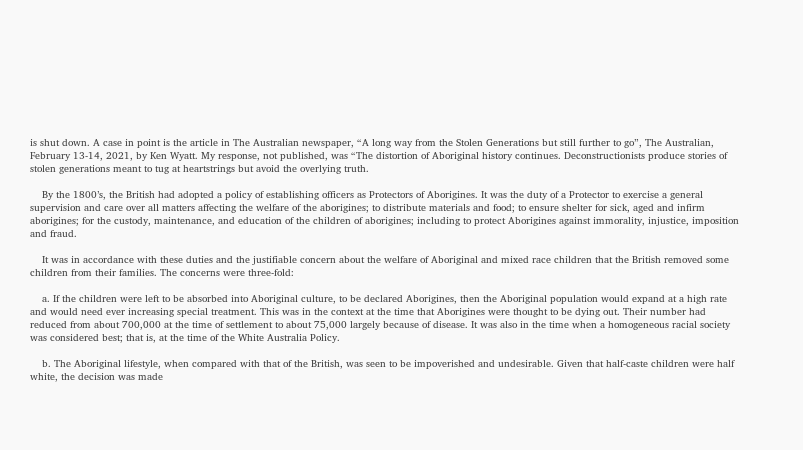is shut down. A case in point is the article in The Australian newspaper, “A long way from the Stolen Generations but still further to go”, The Australian, February 13-14, 2021, by Ken Wyatt. My response, not published, was “The distortion of Aboriginal history continues. Deconstructionists produce stories of stolen generations meant to tug at heartstrings but avoid the overlying truth.

    By the 1800’s, the British had adopted a policy of establishing officers as Protectors of Aborigines. It was the duty of a Protector to exercise a general supervision and care over all matters affecting the welfare of the aborigines; to distribute materials and food; to ensure shelter for sick, aged and infirm aborigines; for the custody, maintenance, and education of the children of aborigines; including to protect Aborigines against immorality, injustice, imposition and fraud.

    It was in accordance with these duties and the justifiable concern about the welfare of Aboriginal and mixed race children that the British removed some children from their families. The concerns were three-fold:

    a. If the children were left to be absorbed into Aboriginal culture, to be declared Aborigines, then the Aboriginal population would expand at a high rate and would need ever increasing special treatment. This was in the context at the time that Aborigines were thought to be dying out. Their number had reduced from about 700,000 at the time of settlement to about 75,000 largely because of disease. It was also in the time when a homogeneous racial society was considered best; that is, at the time of the White Australia Policy.

    b. The Aboriginal lifestyle, when compared with that of the British, was seen to be impoverished and undesirable. Given that half-caste children were half white, the decision was made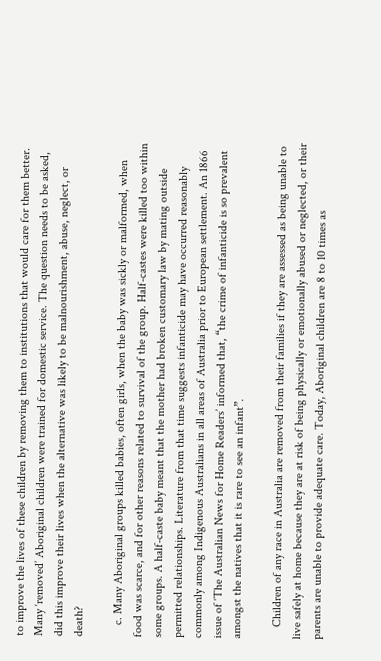to improve the lives of these children by removing them to institutions that would care for them better. Many ‘removed’ Aboriginal children were trained for domestic service. The question needs to be asked, did this improve their lives when the alternative was likely to be malnourishment, abuse, neglect, or death?

    c. Many Aboriginal groups killed babies, often girls, when the baby was sickly or malformed, when food was scarce, and for other reasons related to survival of the group. Half-castes were killed too within some groups. A half-caste baby meant that the mother had broken customary law by mating outside permitted relationships. Literature from that time suggests infanticide may have occurred reasonably commonly among Indigenous Australians in all areas of Australia prior to European settlement. An 1866 issue of ‘The Australian News for Home Readers’ informed that, “the crime of infanticide is so prevalent amongst the natives that it is rare to see an infant”.

    Children of any race in Australia are removed from their families if they are assessed as being unable to live safely at home because they are at risk of being physically or emotionally abused or neglected, or their parents are unable to provide adequate care. Today, Aboriginal children are 8 to 10 times as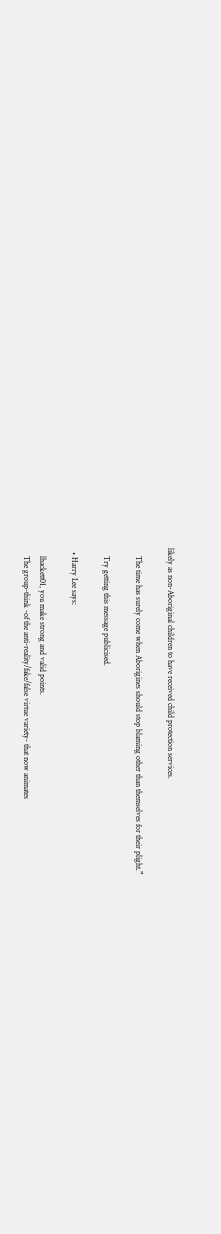likely as non-Aboriginal children to have received child protection services.

    The time has surely come when Aborigines should stop blaming other than themselves for their plight.”

    Try getting this message publicised.

  • Harry Lee says:

    lhackett01, you make strong and valid points.
    The group-think -of the anti-reality/fake/false virtue variety- that now animates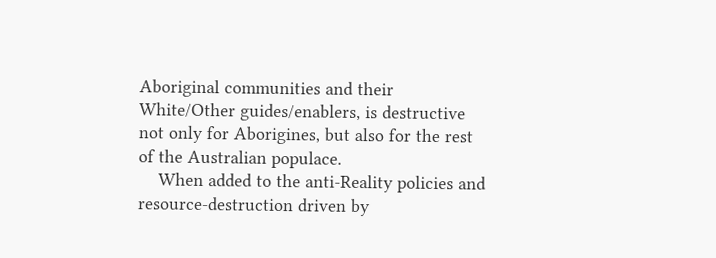Aboriginal communities and their White/Other guides/enablers, is destructive not only for Aborigines, but also for the rest of the Australian populace.
    When added to the anti-Reality policies and resource-destruction driven by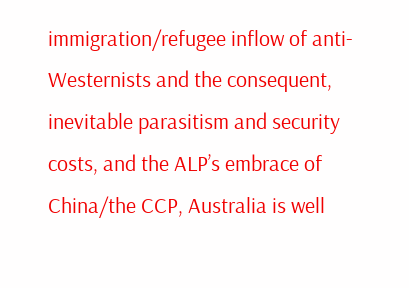immigration/refugee inflow of anti-Westernists and the consequent, inevitable parasitism and security costs, and the ALP’s embrace of China/the CCP, Australia is well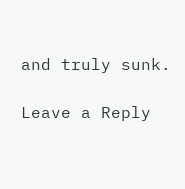and truly sunk.

Leave a Reply